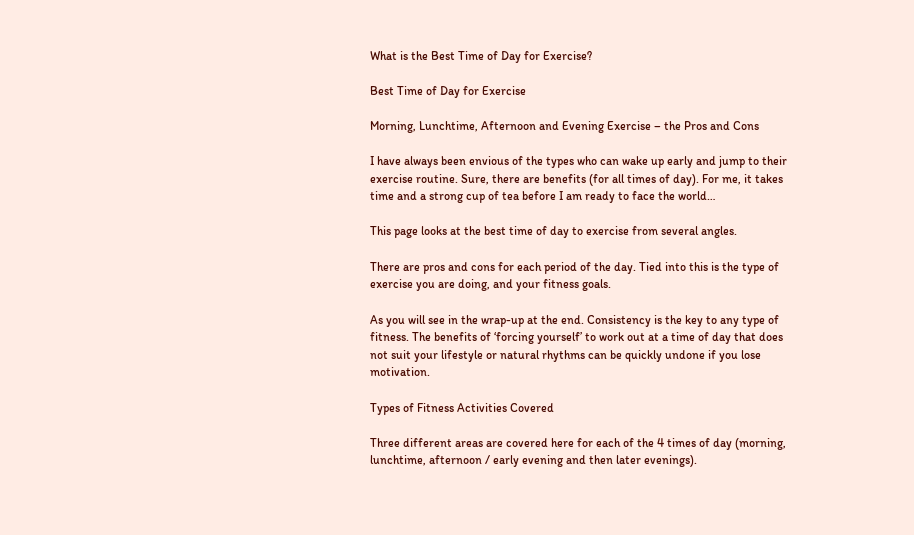What is the Best Time of Day for Exercise?

Best Time of Day for Exercise

Morning, Lunchtime, Afternoon and Evening Exercise – the Pros and Cons

I have always been envious of the types who can wake up early and jump to their exercise routine. Sure, there are benefits (for all times of day). For me, it takes time and a strong cup of tea before I am ready to face the world…

This page looks at the best time of day to exercise from several angles.

There are pros and cons for each period of the day. Tied into this is the type of exercise you are doing, and your fitness goals.

As you will see in the wrap-up at the end. Consistency is the key to any type of fitness. The benefits of ‘forcing yourself’ to work out at a time of day that does not suit your lifestyle or natural rhythms can be quickly undone if you lose motivation.

Types of Fitness Activities Covered

Three different areas are covered here for each of the 4 times of day (morning, lunchtime, afternoon / early evening and then later evenings).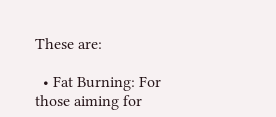These are:

  • Fat Burning: For those aiming for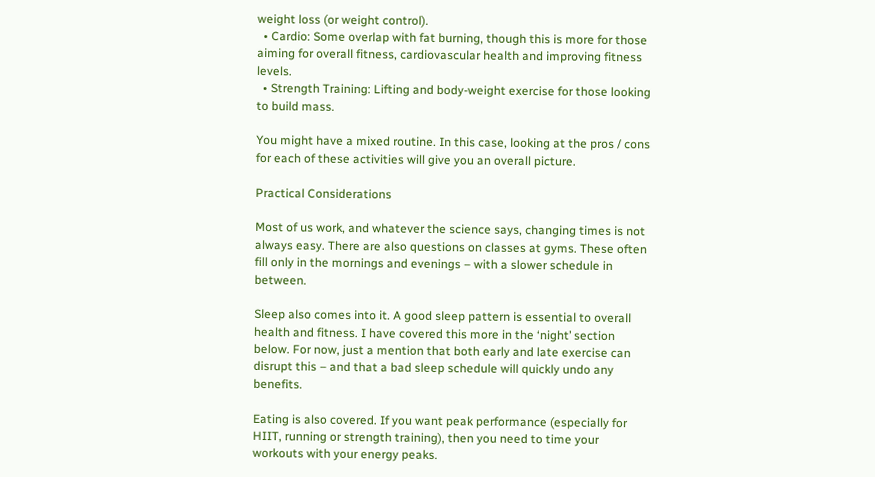weight loss (or weight control).
  • Cardio: Some overlap with fat burning, though this is more for those aiming for overall fitness, cardiovascular health and improving fitness levels.
  • Strength Training: Lifting and body-weight exercise for those looking to build mass.

You might have a mixed routine. In this case, looking at the pros / cons for each of these activities will give you an overall picture.

Practical Considerations

Most of us work, and whatever the science says, changing times is not always easy. There are also questions on classes at gyms. These often fill only in the mornings and evenings – with a slower schedule in between.

Sleep also comes into it. A good sleep pattern is essential to overall health and fitness. I have covered this more in the ‘night’ section below. For now, just a mention that both early and late exercise can disrupt this – and that a bad sleep schedule will quickly undo any benefits.

Eating is also covered. If you want peak performance (especially for HIIT, running or strength training), then you need to time your workouts with your energy peaks.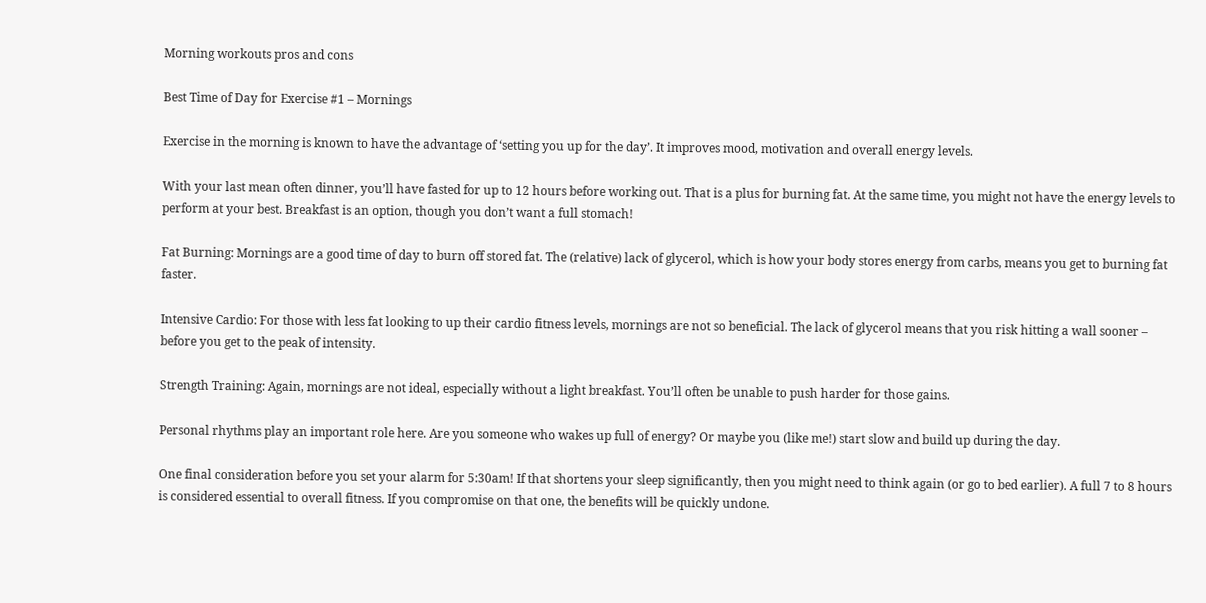Morning workouts pros and cons

Best Time of Day for Exercise #1 – Mornings

Exercise in the morning is known to have the advantage of ‘setting you up for the day’. It improves mood, motivation and overall energy levels.

With your last mean often dinner, you’ll have fasted for up to 12 hours before working out. That is a plus for burning fat. At the same time, you might not have the energy levels to perform at your best. Breakfast is an option, though you don’t want a full stomach!

Fat Burning: Mornings are a good time of day to burn off stored fat. The (relative) lack of glycerol, which is how your body stores energy from carbs, means you get to burning fat faster.

Intensive Cardio: For those with less fat looking to up their cardio fitness levels, mornings are not so beneficial. The lack of glycerol means that you risk hitting a wall sooner – before you get to the peak of intensity.

Strength Training: Again, mornings are not ideal, especially without a light breakfast. You’ll often be unable to push harder for those gains.

Personal rhythms play an important role here. Are you someone who wakes up full of energy? Or maybe you (like me!) start slow and build up during the day.

One final consideration before you set your alarm for 5:30am! If that shortens your sleep significantly, then you might need to think again (or go to bed earlier). A full 7 to 8 hours is considered essential to overall fitness. If you compromise on that one, the benefits will be quickly undone.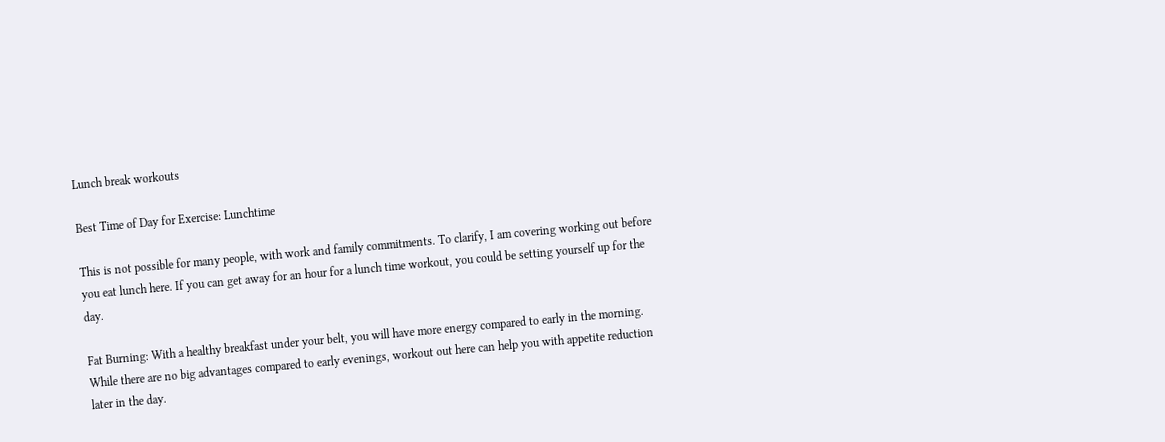Lunch break workouts

Best Time of Day for Exercise: Lunchtime

This is not possible for many people, with work and family commitments. To clarify, I am covering working out before you eat lunch here. If you can get away for an hour for a lunch time workout, you could be setting yourself up for the day.

Fat Burning: With a healthy breakfast under your belt, you will have more energy compared to early in the morning. While there are no big advantages compared to early evenings, workout out here can help you with appetite reduction later in the day.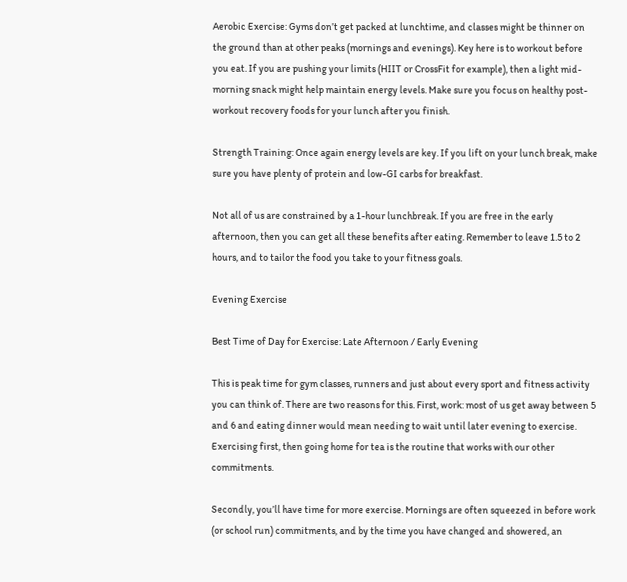Aerobic Exercise: Gyms don’t get packed at lunchtime, and classes might be thinner on the ground than at other peaks (mornings and evenings). Key here is to workout before you eat. If you are pushing your limits (HIIT or CrossFit for example), then a light mid-morning snack might help maintain energy levels. Make sure you focus on healthy post-workout recovery foods for your lunch after you finish.

Strength Training: Once again energy levels are key. If you lift on your lunch break, make sure you have plenty of protein and low-GI carbs for breakfast.

Not all of us are constrained by a 1-hour lunchbreak. If you are free in the early afternoon, then you can get all these benefits after eating. Remember to leave 1.5 to 2 hours, and to tailor the food you take to your fitness goals.

Evening Exercise

Best Time of Day for Exercise: Late Afternoon / Early Evening

This is peak time for gym classes, runners and just about every sport and fitness activity you can think of. There are two reasons for this. First, work: most of us get away between 5 and 6 and eating dinner would mean needing to wait until later evening to exercise. Exercising first, then going home for tea is the routine that works with our other commitments.

Secondly, you’ll have time for more exercise. Mornings are often squeezed in before work (or school run) commitments, and by the time you have changed and showered, an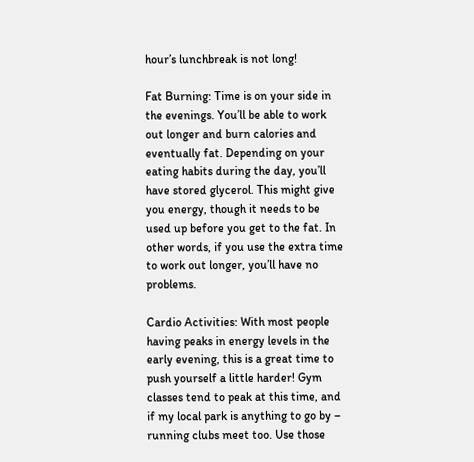hour’s lunchbreak is not long!

Fat Burning: Time is on your side in the evenings. You’ll be able to work out longer and burn calories and eventually fat. Depending on your eating habits during the day, you’ll have stored glycerol. This might give you energy, though it needs to be used up before you get to the fat. In other words, if you use the extra time to work out longer, you’ll have no problems.

Cardio Activities: With most people having peaks in energy levels in the early evening, this is a great time to push yourself a little harder! Gym classes tend to peak at this time, and if my local park is anything to go by – running clubs meet too. Use those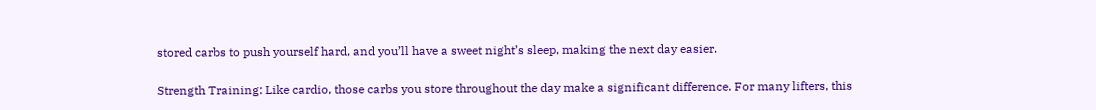stored carbs to push yourself hard, and you’ll have a sweet night’s sleep, making the next day easier.

Strength Training: Like cardio, those carbs you store throughout the day make a significant difference. For many lifters, this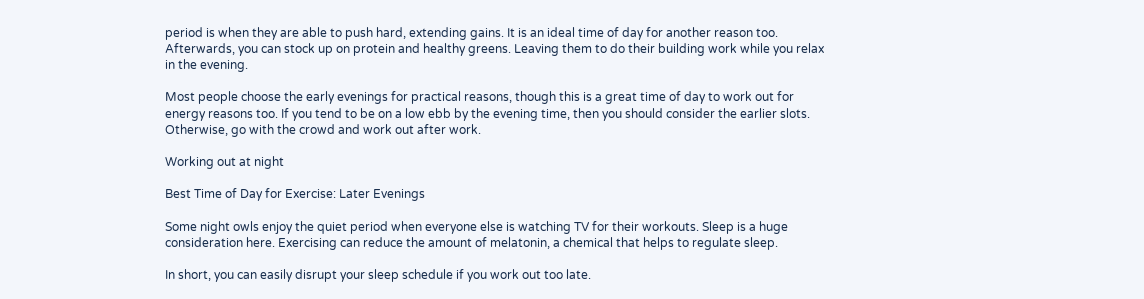period is when they are able to push hard, extending gains. It is an ideal time of day for another reason too. Afterwards, you can stock up on protein and healthy greens. Leaving them to do their building work while you relax in the evening.

Most people choose the early evenings for practical reasons, though this is a great time of day to work out for energy reasons too. If you tend to be on a low ebb by the evening time, then you should consider the earlier slots. Otherwise, go with the crowd and work out after work.

Working out at night

Best Time of Day for Exercise: Later Evenings

Some night owls enjoy the quiet period when everyone else is watching TV for their workouts. Sleep is a huge consideration here. Exercising can reduce the amount of melatonin, a chemical that helps to regulate sleep.

In short, you can easily disrupt your sleep schedule if you work out too late.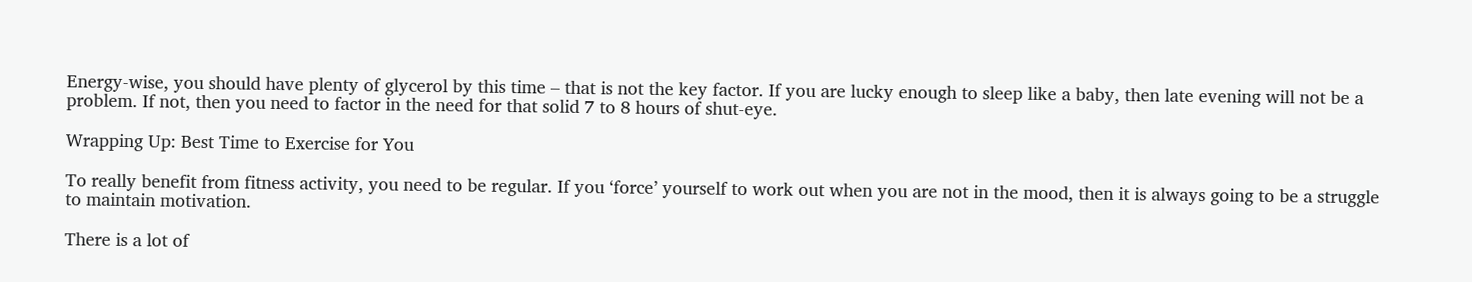Energy-wise, you should have plenty of glycerol by this time – that is not the key factor. If you are lucky enough to sleep like a baby, then late evening will not be a problem. If not, then you need to factor in the need for that solid 7 to 8 hours of shut-eye.

Wrapping Up: Best Time to Exercise for You

To really benefit from fitness activity, you need to be regular. If you ‘force’ yourself to work out when you are not in the mood, then it is always going to be a struggle to maintain motivation.

There is a lot of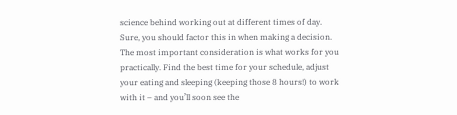science behind working out at different times of day. Sure, you should factor this in when making a decision. The most important consideration is what works for you practically. Find the best time for your schedule, adjust your eating and sleeping (keeping those 8 hours!) to work with it – and you’ll soon see the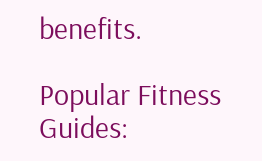benefits.

Popular Fitness Guides: